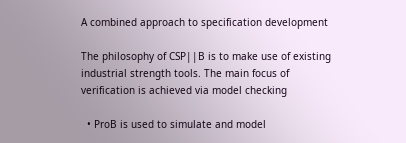A combined approach to specification development

The philosophy of CSP||B is to make use of existing industrial strength tools. The main focus of verification is achieved via model checking

  • ProB is used to simulate and model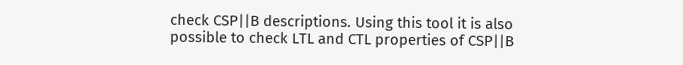check CSP||B descriptions. Using this tool it is also possible to check LTL and CTL properties of CSP||B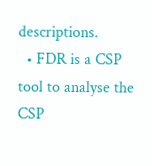descriptions.
  • FDR is a CSP tool to analyse the CSP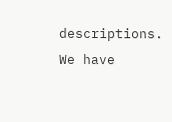descriptions.
We have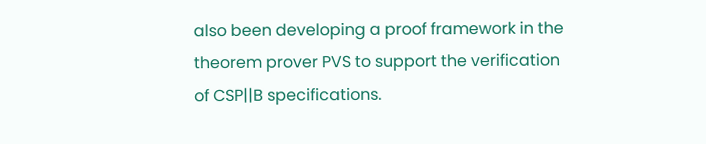also been developing a proof framework in the theorem prover PVS to support the verification of CSP||B specifications.